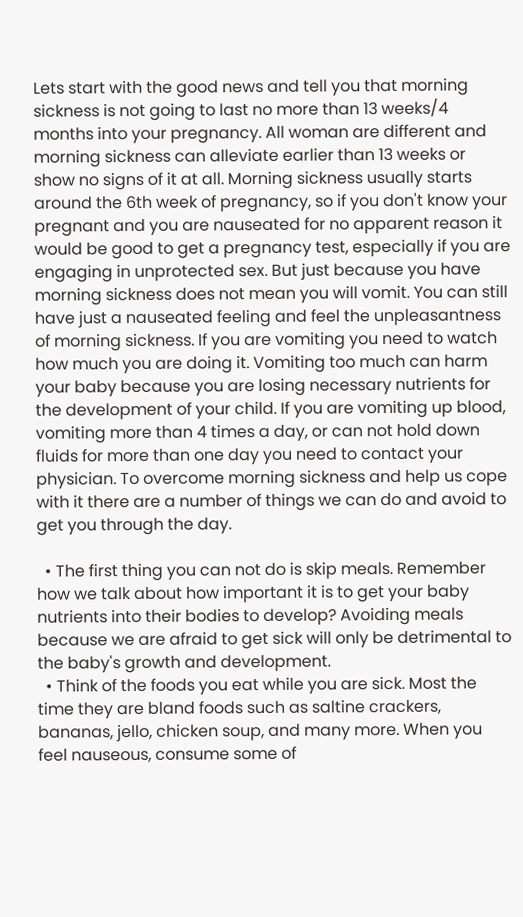Lets start with the good news and tell you that morning sickness is not going to last no more than 13 weeks/4 months into your pregnancy. All woman are different and morning sickness can alleviate earlier than 13 weeks or show no signs of it at all. Morning sickness usually starts around the 6th week of pregnancy, so if you don't know your pregnant and you are nauseated for no apparent reason it would be good to get a pregnancy test, especially if you are engaging in unprotected sex. But just because you have morning sickness does not mean you will vomit. You can still have just a nauseated feeling and feel the unpleasantness of morning sickness. If you are vomiting you need to watch how much you are doing it. Vomiting too much can harm your baby because you are losing necessary nutrients for the development of your child. If you are vomiting up blood, vomiting more than 4 times a day, or can not hold down fluids for more than one day you need to contact your physician. To overcome morning sickness and help us cope with it there are a number of things we can do and avoid to get you through the day.

  • The first thing you can not do is skip meals. Remember how we talk about how important it is to get your baby nutrients into their bodies to develop? Avoiding meals because we are afraid to get sick will only be detrimental to the baby's growth and development.
  • Think of the foods you eat while you are sick. Most the time they are bland foods such as saltine crackers, bananas, jello, chicken soup, and many more. When you feel nauseous, consume some of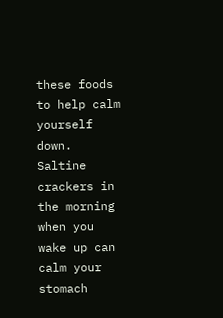these foods to help calm yourself down. Saltine crackers in the morning when you wake up can calm your stomach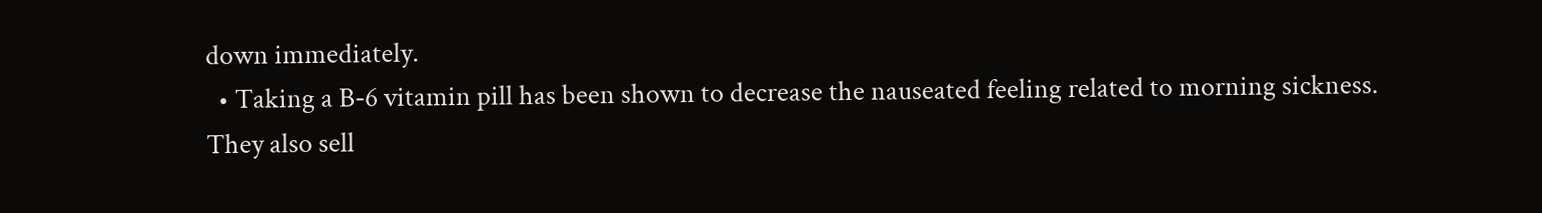down immediately.
  • Taking a B-6 vitamin pill has been shown to decrease the nauseated feeling related to morning sickness. They also sell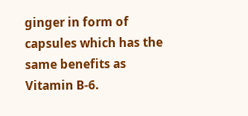ginger in form of capsules which has the same benefits as Vitamin B-6.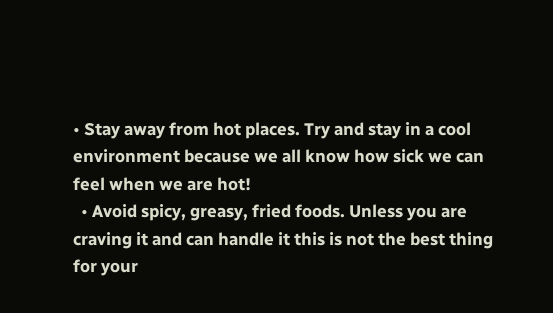• Stay away from hot places. Try and stay in a cool environment because we all know how sick we can feel when we are hot!
  • Avoid spicy, greasy, fried foods. Unless you are craving it and can handle it this is not the best thing for your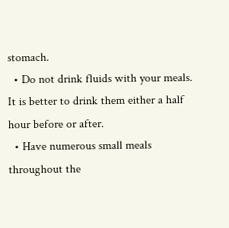stomach.
  • Do not drink fluids with your meals. It is better to drink them either a half hour before or after.
  • Have numerous small meals throughout the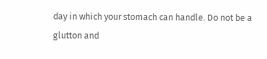day in which your stomach can handle. Do not be a glutton and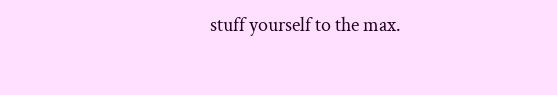stuff yourself to the max.